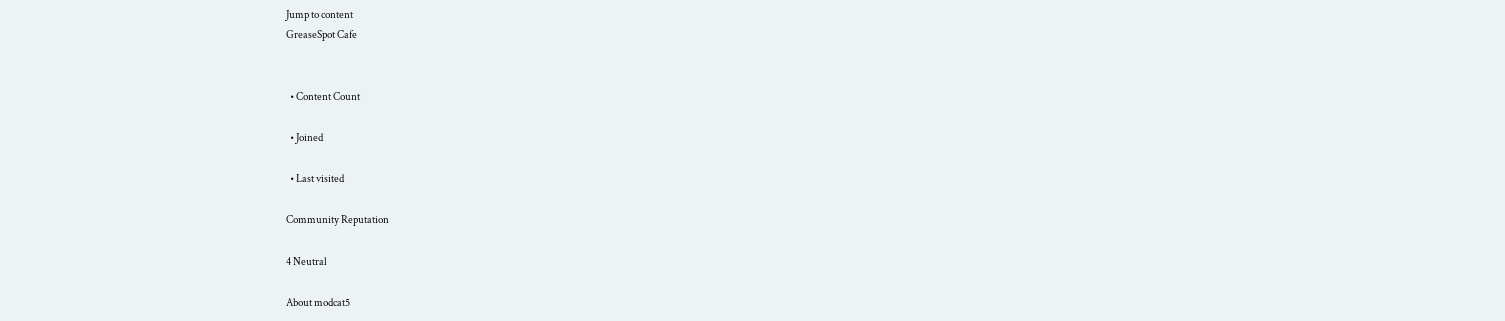Jump to content
GreaseSpot Cafe


  • Content Count

  • Joined

  • Last visited

Community Reputation

4 Neutral

About modcat5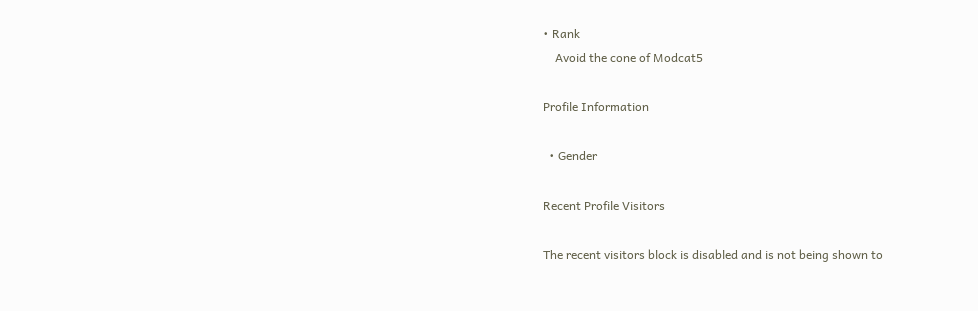• Rank
    Avoid the cone of Modcat5

Profile Information

  • Gender

Recent Profile Visitors

The recent visitors block is disabled and is not being shown to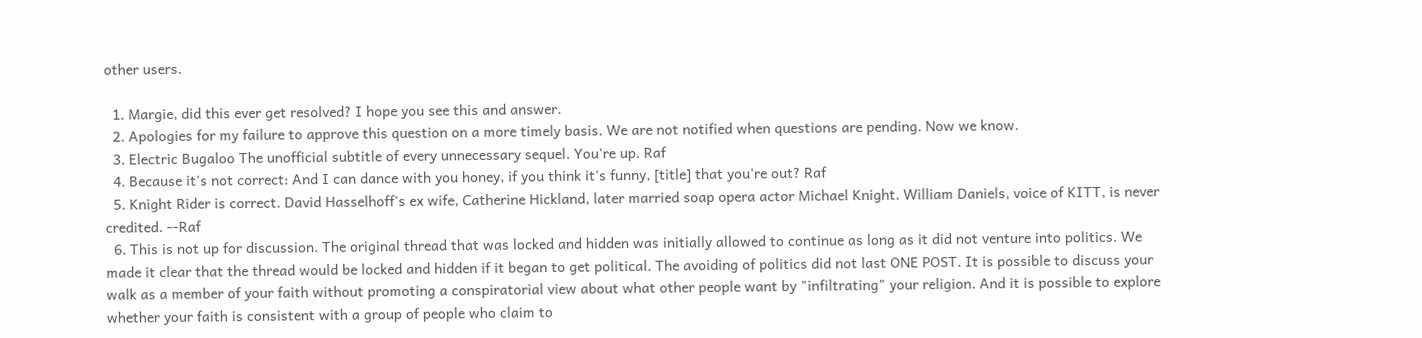other users.

  1. Margie, did this ever get resolved? I hope you see this and answer.
  2. Apologies for my failure to approve this question on a more timely basis. We are not notified when questions are pending. Now we know.
  3. Electric Bugaloo The unofficial subtitle of every unnecessary sequel. You're up. Raf
  4. Because it's not correct: And I can dance with you honey, if you think it's funny, [title] that you're out? Raf
  5. Knight Rider is correct. David Hasselhoff's ex wife, Catherine Hickland, later married soap opera actor Michael Knight. William Daniels, voice of KITT, is never credited. --Raf
  6. This is not up for discussion. The original thread that was locked and hidden was initially allowed to continue as long as it did not venture into politics. We made it clear that the thread would be locked and hidden if it began to get political. The avoiding of politics did not last ONE POST. It is possible to discuss your walk as a member of your faith without promoting a conspiratorial view about what other people want by "infiltrating" your religion. And it is possible to explore whether your faith is consistent with a group of people who claim to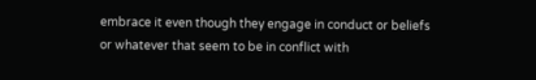embrace it even though they engage in conduct or beliefs or whatever that seem to be in conflict with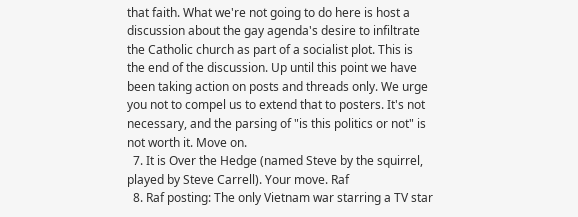that faith. What we're not going to do here is host a discussion about the gay agenda's desire to infiltrate the Catholic church as part of a socialist plot. This is the end of the discussion. Up until this point we have been taking action on posts and threads only. We urge you not to compel us to extend that to posters. It's not necessary, and the parsing of "is this politics or not" is not worth it. Move on.
  7. It is Over the Hedge (named Steve by the squirrel, played by Steve Carrell). Your move. Raf
  8. Raf posting: The only Vietnam war starring a TV star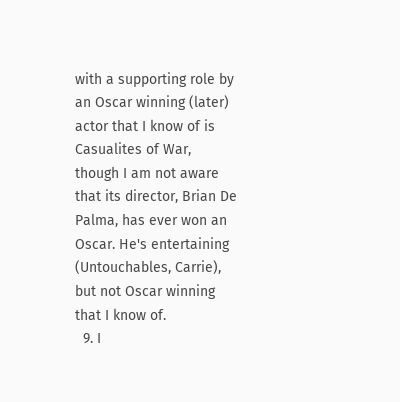with a supporting role by an Oscar winning (later) actor that I know of is Casualites of War, though I am not aware that its director, Brian De Palma, has ever won an Oscar. He's entertaining (Untouchables, Carrie), but not Oscar winning that I know of.
  9. I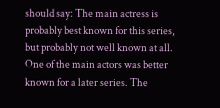should say: The main actress is probably best known for this series, but probably not well known at all. One of the main actors was better known for a later series. The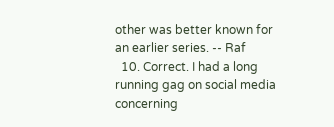other was better known for an earlier series. -- Raf
  10. Correct. I had a long running gag on social media concerning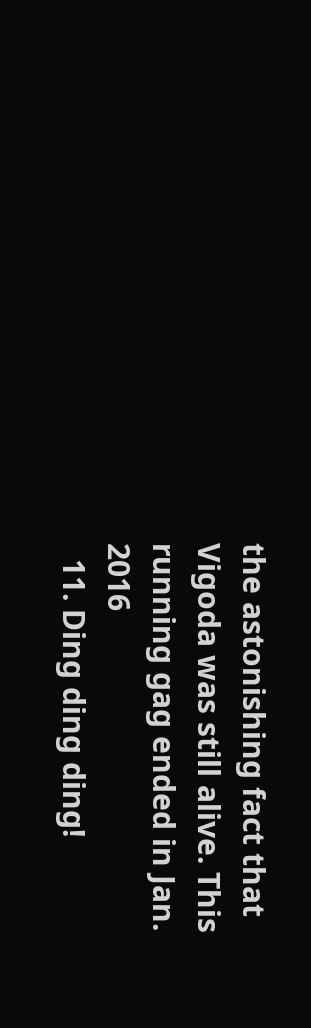the astonishing fact that Vigoda was still alive. This running gag ended in Jan. 2016
  11. Ding ding ding!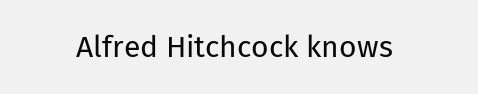Alfred Hitchcock knows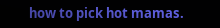how to pick hot mamas.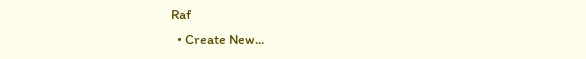Raf
  • Create New...